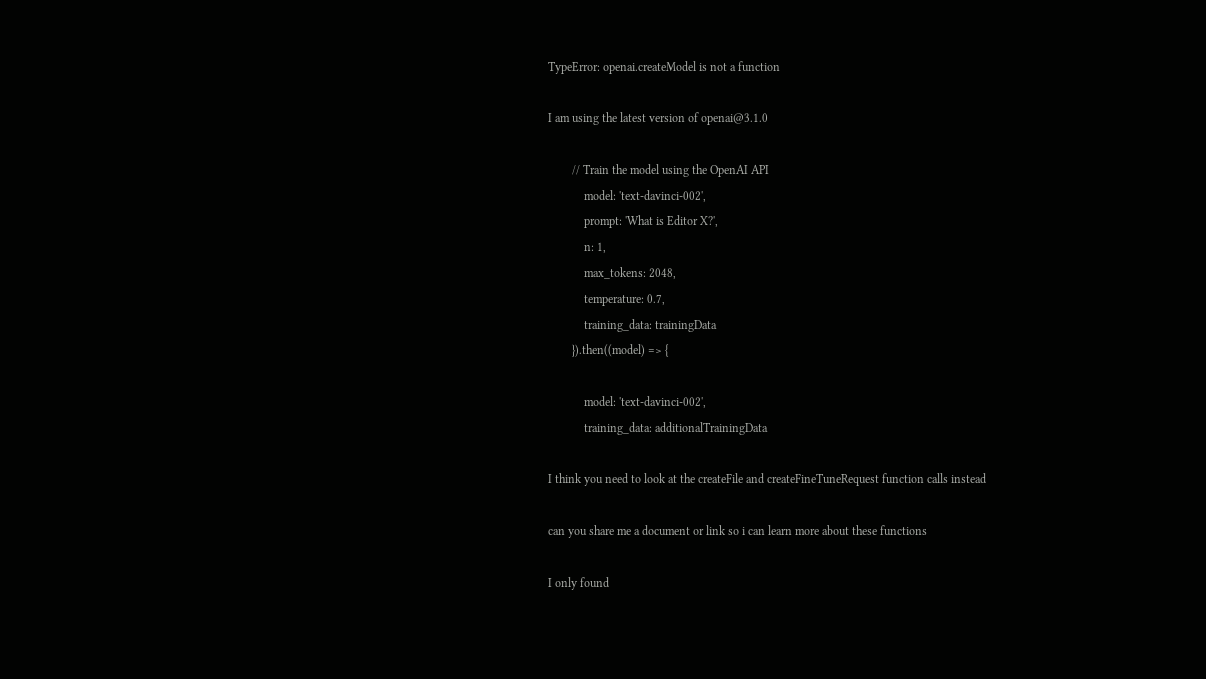TypeError: openai.createModel is not a function

I am using the latest version of openai@3.1.0

        // Train the model using the OpenAI API
            model: 'text-davinci-002',
            prompt: 'What is Editor X?',
            n: 1,
            max_tokens: 2048,
            temperature: 0.7,
            training_data: trainingData
        }).then((model) => {

            model: 'text-davinci-002',
            training_data: additionalTrainingData

I think you need to look at the createFile and createFineTuneRequest function calls instead

can you share me a document or link so i can learn more about these functions

I only found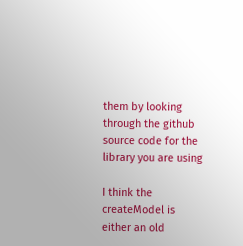them by looking through the github source code for the library you are using

I think the createModel is either an old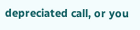depreciated call, or you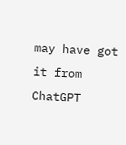may have got it from ChatGPT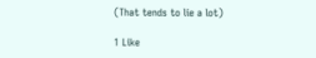(That tends to lie a lot)

1 Like